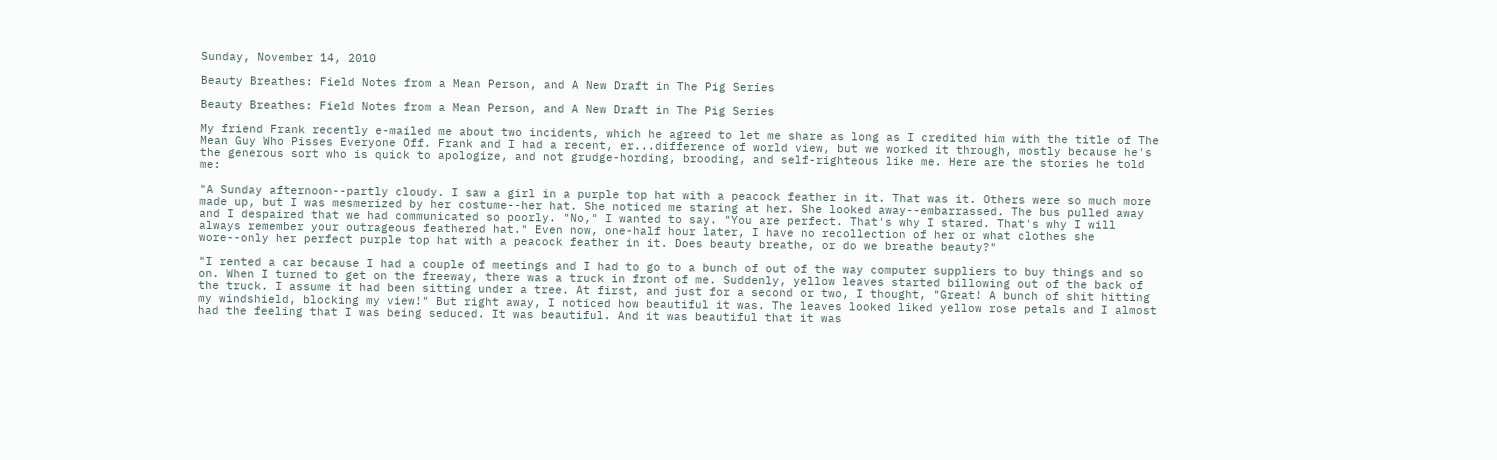Sunday, November 14, 2010

Beauty Breathes: Field Notes from a Mean Person, and A New Draft in The Pig Series

Beauty Breathes: Field Notes from a Mean Person, and A New Draft in The Pig Series

My friend Frank recently e-mailed me about two incidents, which he agreed to let me share as long as I credited him with the title of The Mean Guy Who Pisses Everyone Off. Frank and I had a recent, er...difference of world view, but we worked it through, mostly because he's the generous sort who is quick to apologize, and not grudge-hording, brooding, and self-righteous like me. Here are the stories he told me:

"A Sunday afternoon--partly cloudy. I saw a girl in a purple top hat with a peacock feather in it. That was it. Others were so much more made up, but I was mesmerized by her costume--her hat. She noticed me staring at her. She looked away--embarrassed. The bus pulled away and I despaired that we had communicated so poorly. "No," I wanted to say. "You are perfect. That's why I stared. That's why I will always remember your outrageous feathered hat." Even now, one-half hour later, I have no recollection of her or what clothes she wore--only her perfect purple top hat with a peacock feather in it. Does beauty breathe, or do we breathe beauty?"

"I rented a car because I had a couple of meetings and I had to go to a bunch of out of the way computer suppliers to buy things and so on. When I turned to get on the freeway, there was a truck in front of me. Suddenly, yellow leaves started billowing out of the back of the truck. I assume it had been sitting under a tree. At first, and just for a second or two, I thought, "Great! A bunch of shit hitting my windshield, blocking my view!" But right away, I noticed how beautiful it was. The leaves looked liked yellow rose petals and I almost had the feeling that I was being seduced. It was beautiful. And it was beautiful that it was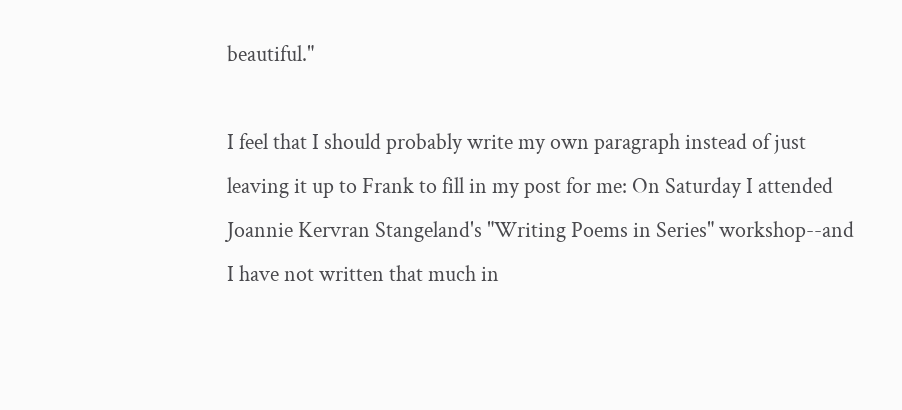beautiful."

I feel that I should probably write my own paragraph instead of just leaving it up to Frank to fill in my post for me: On Saturday I attended Joannie Kervran Stangeland's "Writing Poems in Series" workshop--and I have not written that much in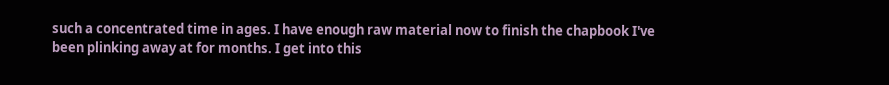such a concentrated time in ages. I have enough raw material now to finish the chapbook I've been plinking away at for months. I get into this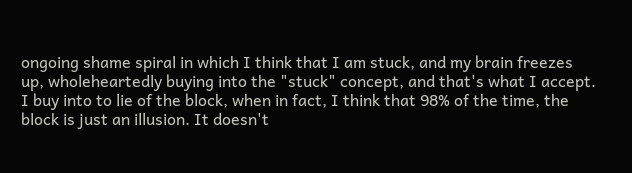ongoing shame spiral in which I think that I am stuck, and my brain freezes up, wholeheartedly buying into the "stuck" concept, and that's what I accept. I buy into to lie of the block, when in fact, I think that 98% of the time, the block is just an illusion. It doesn't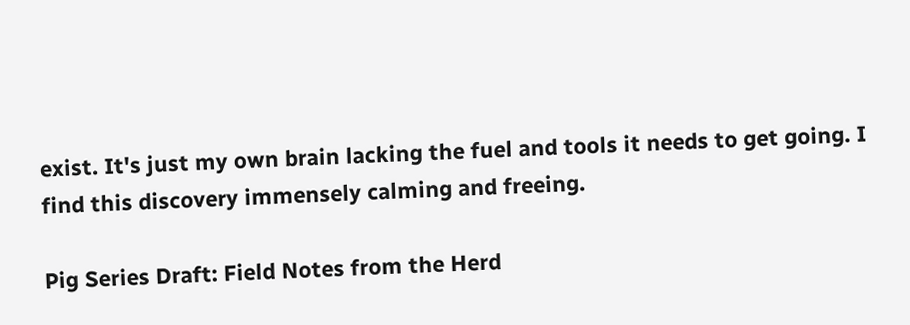exist. It's just my own brain lacking the fuel and tools it needs to get going. I find this discovery immensely calming and freeing.

Pig Series Draft: Field Notes from the Herd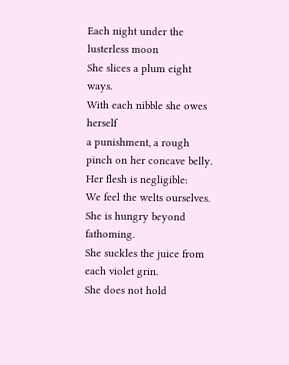Each night under the lusterless moon
She slices a plum eight ways.
With each nibble she owes herself
a punishment, a rough pinch on her concave belly.
Her flesh is negligible:
We feel the welts ourselves.
She is hungry beyond fathoming.
She suckles the juice from each violet grin.
She does not hold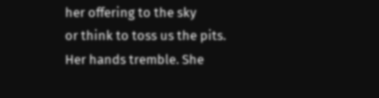her offering to the sky
or think to toss us the pits.
Her hands tremble. She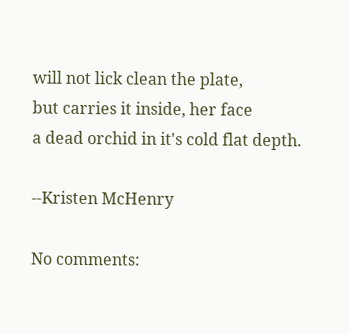will not lick clean the plate,
but carries it inside, her face
a dead orchid in it's cold flat depth.

--Kristen McHenry

No comments: